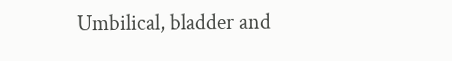Umbilical, bladder and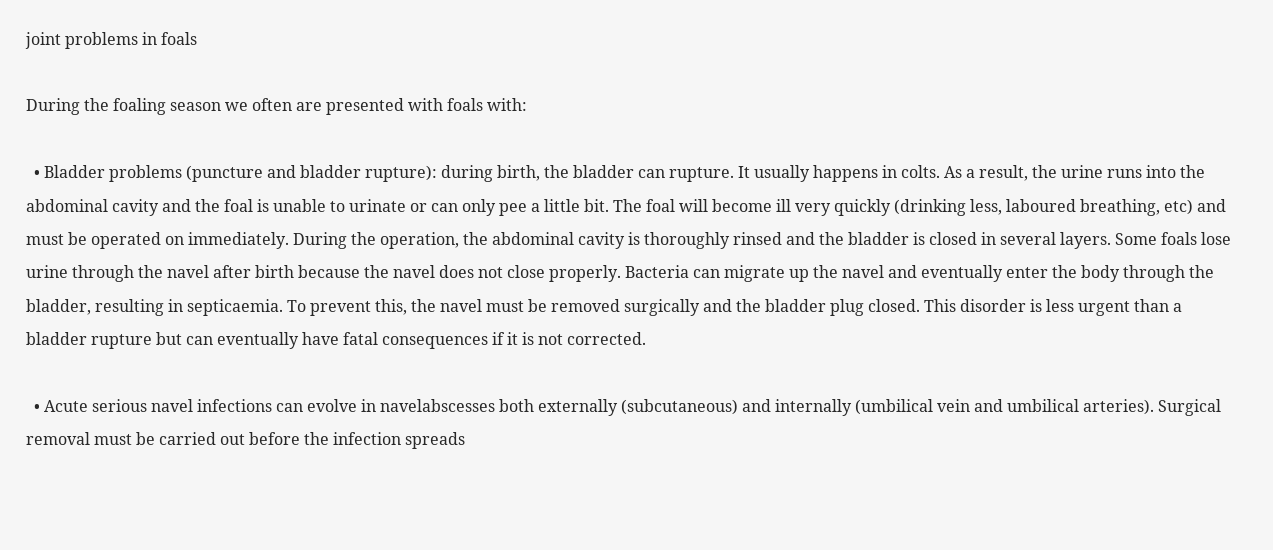joint problems in foals

During the foaling season we often are presented with foals with:

  • Bladder problems (puncture and bladder rupture): during birth, the bladder can rupture. It usually happens in colts. As a result, the urine runs into the abdominal cavity and the foal is unable to urinate or can only pee a little bit. The foal will become ill very quickly (drinking less, laboured breathing, etc) and must be operated on immediately. During the operation, the abdominal cavity is thoroughly rinsed and the bladder is closed in several layers. Some foals lose urine through the navel after birth because the navel does not close properly. Bacteria can migrate up the navel and eventually enter the body through the bladder, resulting in septicaemia. To prevent this, the navel must be removed surgically and the bladder plug closed. This disorder is less urgent than a bladder rupture but can eventually have fatal consequences if it is not corrected.

  • Acute serious navel infections can evolve in navelabscesses both externally (subcutaneous) and internally (umbilical vein and umbilical arteries). Surgical removal must be carried out before the infection spreads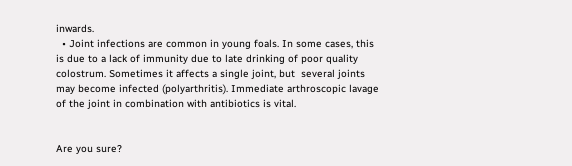inwards.
  • Joint infections are common in young foals. In some cases, this is due to a lack of immunity due to late drinking of poor quality colostrum. Sometimes it affects a single joint, but  several joints may become infected (polyarthritis). Immediate arthroscopic lavage of the joint in combination with antibiotics is vital.


Are you sure?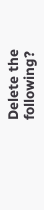Delete the following?